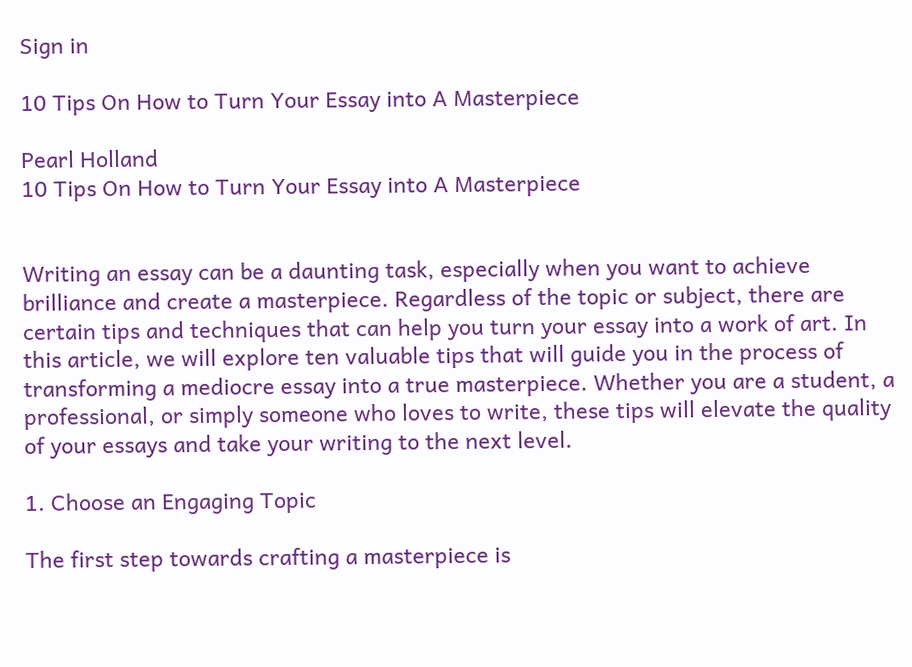Sign in

10 Tips On How to Turn Your Essay into A Masterpiece

Pearl Holland
10 Tips On How to Turn Your Essay into A Masterpiece


Writing an essay can be a daunting task, especially when you want to achieve brilliance and create a masterpiece. Regardless of the topic or subject, there are certain tips and techniques that can help you turn your essay into a work of art. In this article, we will explore ten valuable tips that will guide you in the process of transforming a mediocre essay into a true masterpiece. Whether you are a student, a professional, or simply someone who loves to write, these tips will elevate the quality of your essays and take your writing to the next level.

1. Choose an Engaging Topic

The first step towards crafting a masterpiece is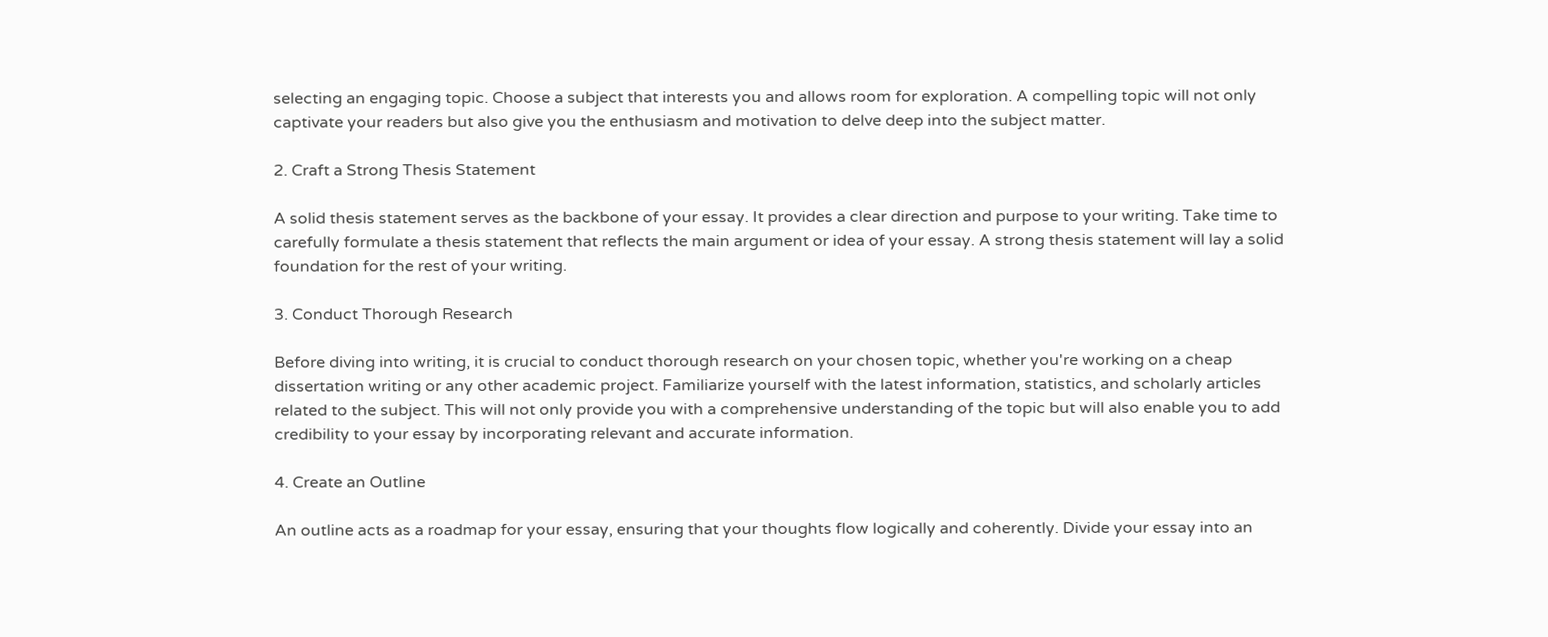selecting an engaging topic. Choose a subject that interests you and allows room for exploration. A compelling topic will not only captivate your readers but also give you the enthusiasm and motivation to delve deep into the subject matter.

2. Craft a Strong Thesis Statement

A solid thesis statement serves as the backbone of your essay. It provides a clear direction and purpose to your writing. Take time to carefully formulate a thesis statement that reflects the main argument or idea of your essay. A strong thesis statement will lay a solid foundation for the rest of your writing.

3. Conduct Thorough Research

Before diving into writing, it is crucial to conduct thorough research on your chosen topic, whether you're working on a cheap dissertation writing or any other academic project. Familiarize yourself with the latest information, statistics, and scholarly articles related to the subject. This will not only provide you with a comprehensive understanding of the topic but will also enable you to add credibility to your essay by incorporating relevant and accurate information.

4. Create an Outline

An outline acts as a roadmap for your essay, ensuring that your thoughts flow logically and coherently. Divide your essay into an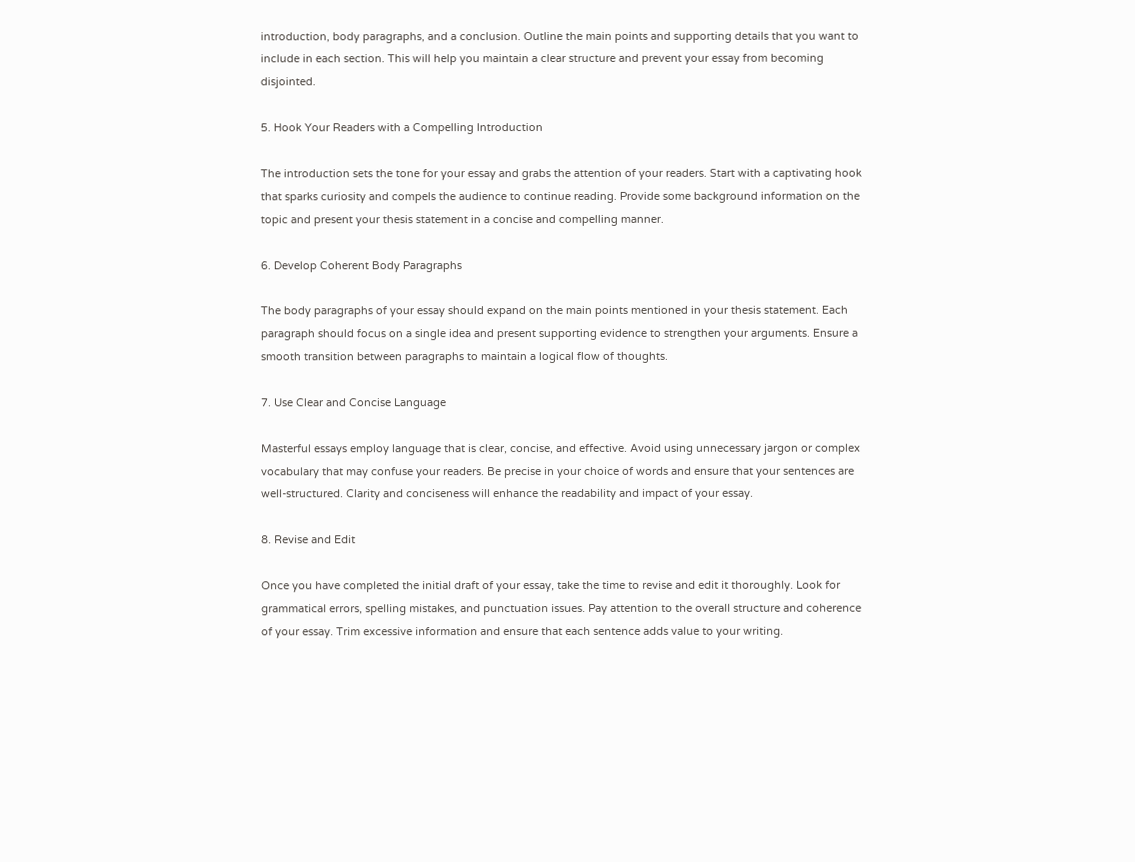introduction, body paragraphs, and a conclusion. Outline the main points and supporting details that you want to include in each section. This will help you maintain a clear structure and prevent your essay from becoming disjointed.

5. Hook Your Readers with a Compelling Introduction

The introduction sets the tone for your essay and grabs the attention of your readers. Start with a captivating hook that sparks curiosity and compels the audience to continue reading. Provide some background information on the topic and present your thesis statement in a concise and compelling manner.

6. Develop Coherent Body Paragraphs

The body paragraphs of your essay should expand on the main points mentioned in your thesis statement. Each paragraph should focus on a single idea and present supporting evidence to strengthen your arguments. Ensure a smooth transition between paragraphs to maintain a logical flow of thoughts.

7. Use Clear and Concise Language

Masterful essays employ language that is clear, concise, and effective. Avoid using unnecessary jargon or complex vocabulary that may confuse your readers. Be precise in your choice of words and ensure that your sentences are well-structured. Clarity and conciseness will enhance the readability and impact of your essay.

8. Revise and Edit

Once you have completed the initial draft of your essay, take the time to revise and edit it thoroughly. Look for grammatical errors, spelling mistakes, and punctuation issues. Pay attention to the overall structure and coherence of your essay. Trim excessive information and ensure that each sentence adds value to your writing.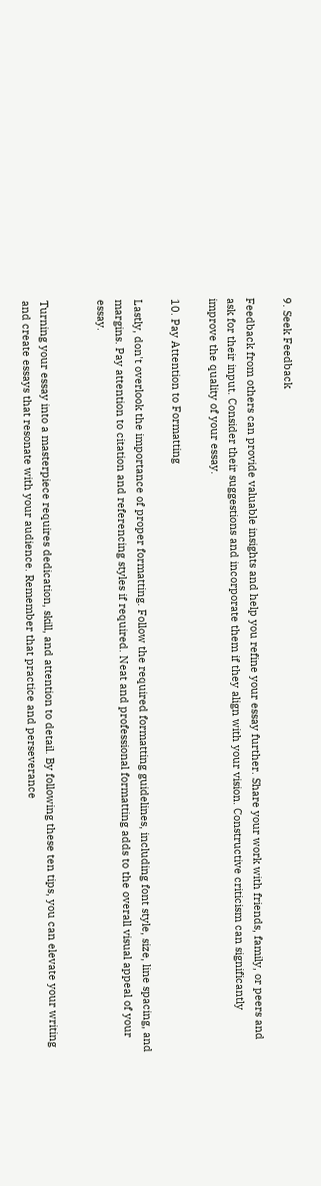9. Seek Feedback

Feedback from others can provide valuable insights and help you refine your essay further. Share your work with friends, family, or peers and ask for their input. Consider their suggestions and incorporate them if they align with your vision. Constructive criticism can significantly improve the quality of your essay.

10. Pay Attention to Formatting

Lastly, don't overlook the importance of proper formatting. Follow the required formatting guidelines, including font style, size, line spacing, and margins. Pay attention to citation and referencing styles if required. Neat and professional formatting adds to the overall visual appeal of your essay.


Turning your essay into a masterpiece requires dedication, skill, and attention to detail. By following these ten tips, you can elevate your writing and create essays that resonate with your audience. Remember that practice and perseverance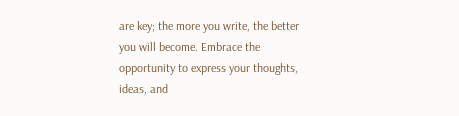are key; the more you write, the better you will become. Embrace the opportunity to express your thoughts, ideas, and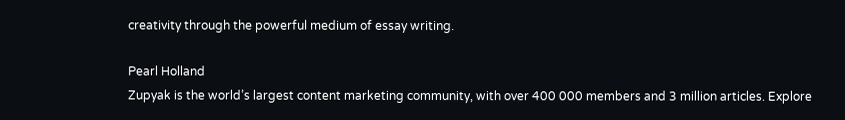creativity through the powerful medium of essay writing.

Pearl Holland
Zupyak is the world’s largest content marketing community, with over 400 000 members and 3 million articles. Explore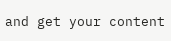and get your content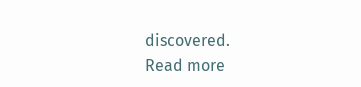discovered.
Read more